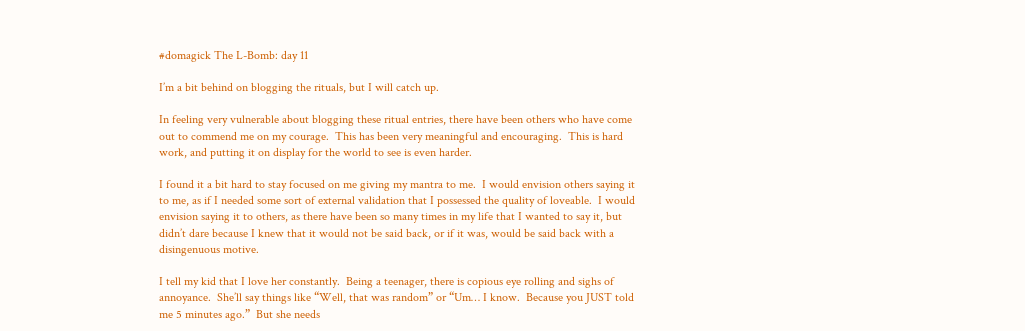#domagick The L-Bomb: day 11

I’m a bit behind on blogging the rituals, but I will catch up.

In feeling very vulnerable about blogging these ritual entries, there have been others who have come out to commend me on my courage.  This has been very meaningful and encouraging.  This is hard work, and putting it on display for the world to see is even harder.

I found it a bit hard to stay focused on me giving my mantra to me.  I would envision others saying it to me, as if I needed some sort of external validation that I possessed the quality of loveable.  I would envision saying it to others, as there have been so many times in my life that I wanted to say it, but didn’t dare because I knew that it would not be said back, or if it was, would be said back with a disingenuous motive.

I tell my kid that I love her constantly.  Being a teenager, there is copious eye rolling and sighs of annoyance.  She’ll say things like “Well, that was random” or “Um… I know.  Because you JUST told me 5 minutes ago.”  But she needs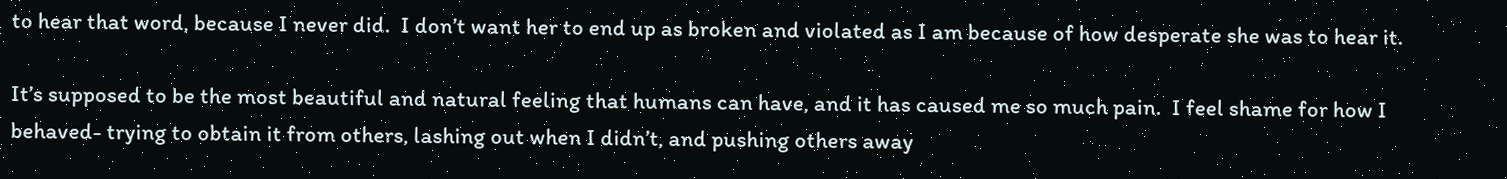to hear that word, because I never did.  I don’t want her to end up as broken and violated as I am because of how desperate she was to hear it.

It’s supposed to be the most beautiful and natural feeling that humans can have, and it has caused me so much pain.  I feel shame for how I behaved- trying to obtain it from others, lashing out when I didn’t, and pushing others away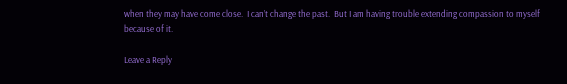when they may have come close.  I can’t change the past.  But I am having trouble extending compassion to myself because of it.

Leave a Reply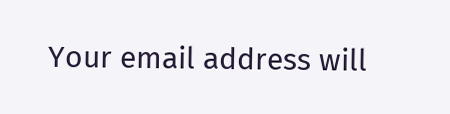Your email address will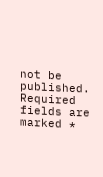not be published. Required fields are marked *